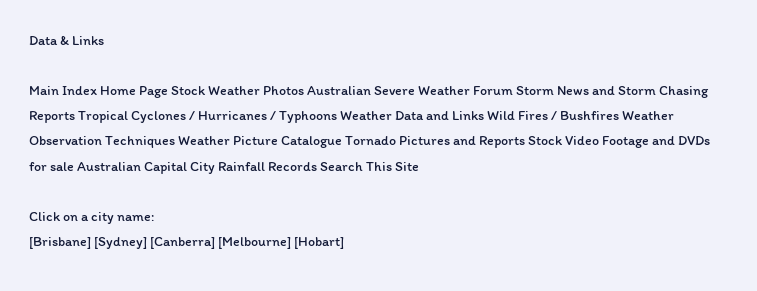Data & Links

Main Index Home Page Stock Weather Photos Australian Severe Weather Forum Storm News and Storm Chasing Reports Tropical Cyclones / Hurricanes / Typhoons Weather Data and Links Wild Fires / Bushfires Weather Observation Techniques Weather Picture Catalogue Tornado Pictures and Reports Stock Video Footage and DVDs for sale Australian Capital City Rainfall Records Search This Site

Click on a city name:
[Brisbane] [Sydney] [Canberra] [Melbourne] [Hobart]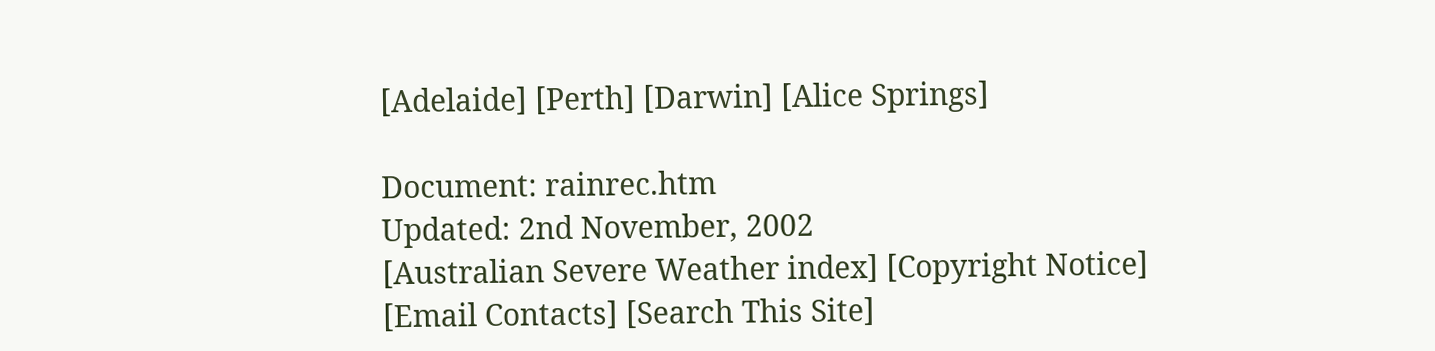[Adelaide] [Perth] [Darwin] [Alice Springs]

Document: rainrec.htm
Updated: 2nd November, 2002
[Australian Severe Weather index] [Copyright Notice] [Email Contacts] [Search This Site]